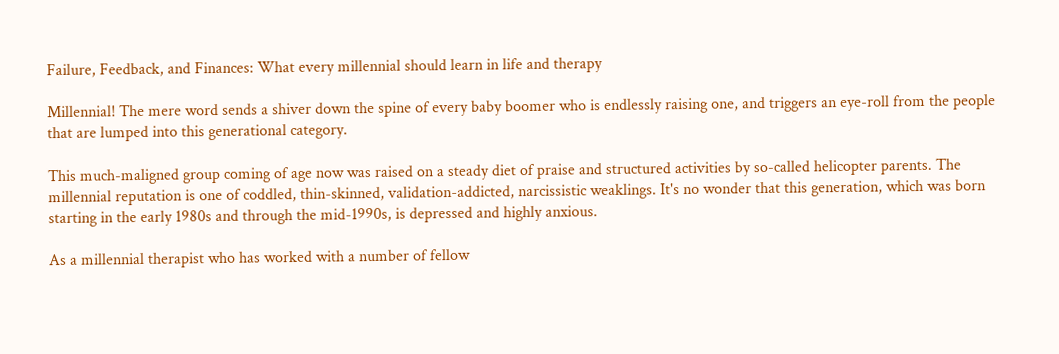Failure, Feedback, and Finances: What every millennial should learn in life and therapy

Millennial! The mere word sends a shiver down the spine of every baby boomer who is endlessly raising one, and triggers an eye-roll from the people that are lumped into this generational category.

This much-maligned group coming of age now was raised on a steady diet of praise and structured activities by so-called helicopter parents. The millennial reputation is one of coddled, thin-skinned, validation-addicted, narcissistic weaklings. It's no wonder that this generation, which was born starting in the early 1980s and through the mid-1990s, is depressed and highly anxious.

As a millennial therapist who has worked with a number of fellow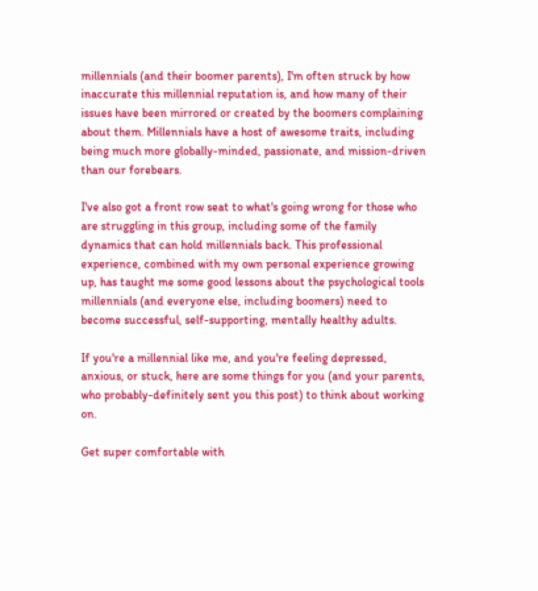millennials (and their boomer parents), I'm often struck by how inaccurate this millennial reputation is, and how many of their issues have been mirrored or created by the boomers complaining about them. Millennials have a host of awesome traits, including being much more globally-minded, passionate, and mission-driven than our forebears.

I've also got a front row seat to what's going wrong for those who are struggling in this group, including some of the family dynamics that can hold millennials back. This professional experience, combined with my own personal experience growing up, has taught me some good lessons about the psychological tools millennials (and everyone else, including boomers) need to become successful, self-supporting, mentally healthy adults.

If you're a millennial like me, and you're feeling depressed, anxious, or stuck, here are some things for you (and your parents, who probably-definitely sent you this post) to think about working on.

Get super comfortable with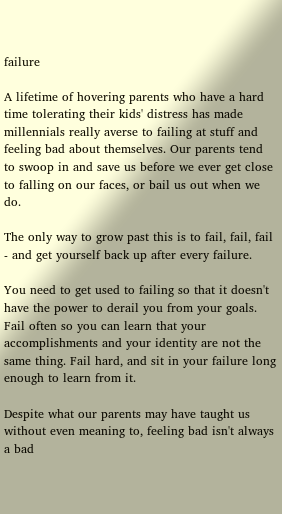failure

A lifetime of hovering parents who have a hard time tolerating their kids' distress has made millennials really averse to failing at stuff and feeling bad about themselves. Our parents tend to swoop in and save us before we ever get close to falling on our faces, or bail us out when we do.

The only way to grow past this is to fail, fail, fail - and get yourself back up after every failure.

You need to get used to failing so that it doesn't have the power to derail you from your goals. Fail often so you can learn that your accomplishments and your identity are not the same thing. Fail hard, and sit in your failure long enough to learn from it.

Despite what our parents may have taught us without even meaning to, feeling bad isn't always a bad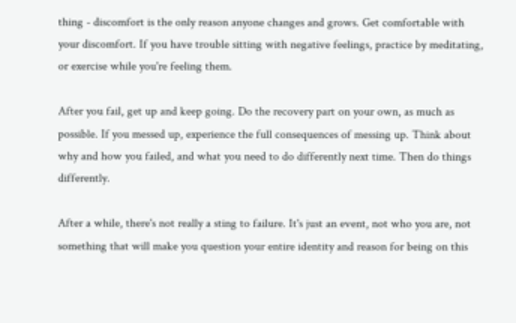thing - discomfort is the only reason anyone changes and grows. Get comfortable with your discomfort. If you have trouble sitting with negative feelings, practice by meditating, or exercise while you're feeling them.

After you fail, get up and keep going. Do the recovery part on your own, as much as possible. If you messed up, experience the full consequences of messing up. Think about why and how you failed, and what you need to do differently next time. Then do things differently.

After a while, there's not really a sting to failure. It's just an event, not who you are, not something that will make you question your entire identity and reason for being on this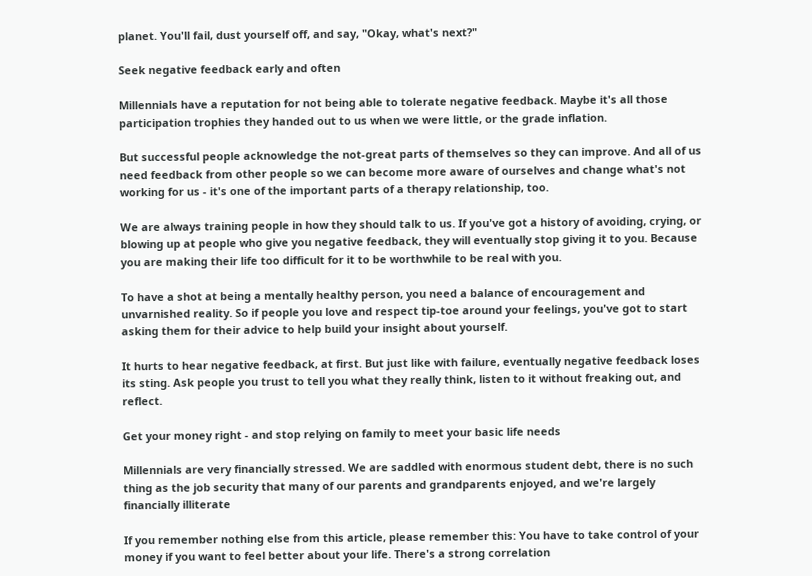planet. You'll fail, dust yourself off, and say, "Okay, what's next?"

Seek negative feedback early and often

Millennials have a reputation for not being able to tolerate negative feedback. Maybe it's all those participation trophies they handed out to us when we were little, or the grade inflation.

But successful people acknowledge the not-great parts of themselves so they can improve. And all of us need feedback from other people so we can become more aware of ourselves and change what's not working for us - it's one of the important parts of a therapy relationship, too.

We are always training people in how they should talk to us. If you've got a history of avoiding, crying, or blowing up at people who give you negative feedback, they will eventually stop giving it to you. Because you are making their life too difficult for it to be worthwhile to be real with you.

To have a shot at being a mentally healthy person, you need a balance of encouragement and unvarnished reality. So if people you love and respect tip-toe around your feelings, you've got to start asking them for their advice to help build your insight about yourself.

It hurts to hear negative feedback, at first. But just like with failure, eventually negative feedback loses its sting. Ask people you trust to tell you what they really think, listen to it without freaking out, and reflect.

Get your money right - and stop relying on family to meet your basic life needs

Millennials are very financially stressed. We are saddled with enormous student debt, there is no such thing as the job security that many of our parents and grandparents enjoyed, and we're largely financially illiterate

If you remember nothing else from this article, please remember this: You have to take control of your money if you want to feel better about your life. There's a strong correlation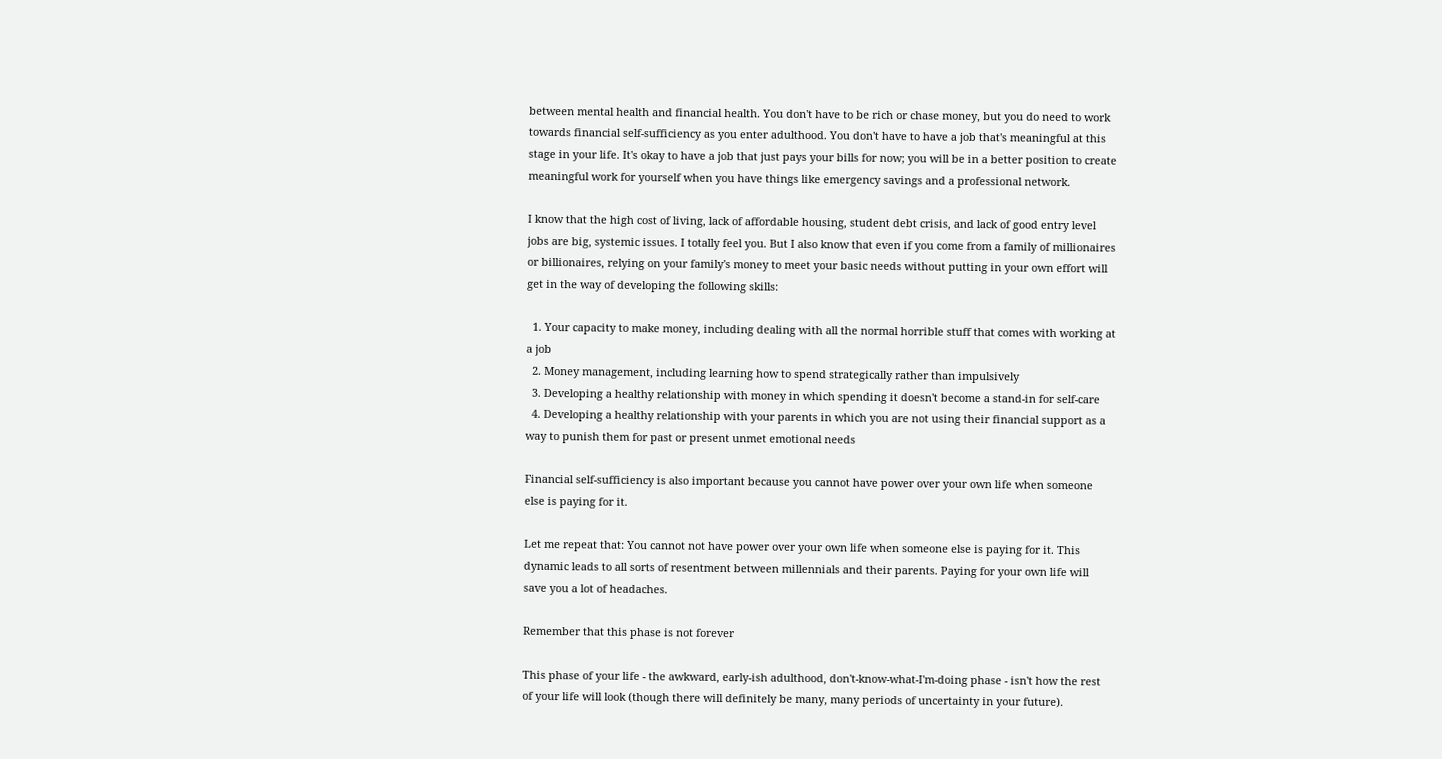between mental health and financial health. You don't have to be rich or chase money, but you do need to work towards financial self-sufficiency as you enter adulthood. You don't have to have a job that's meaningful at this stage in your life. It's okay to have a job that just pays your bills for now; you will be in a better position to create meaningful work for yourself when you have things like emergency savings and a professional network.

I know that the high cost of living, lack of affordable housing, student debt crisis, and lack of good entry level jobs are big, systemic issues. I totally feel you. But I also know that even if you come from a family of millionaires or billionaires, relying on your family's money to meet your basic needs without putting in your own effort will get in the way of developing the following skills:

  1. Your capacity to make money, including dealing with all the normal horrible stuff that comes with working at a job
  2. Money management, including learning how to spend strategically rather than impulsively
  3. Developing a healthy relationship with money in which spending it doesn't become a stand-in for self-care
  4. Developing a healthy relationship with your parents in which you are not using their financial support as a way to punish them for past or present unmet emotional needs

Financial self-sufficiency is also important because you cannot have power over your own life when someone else is paying for it.

Let me repeat that: You cannot not have power over your own life when someone else is paying for it. This dynamic leads to all sorts of resentment between millennials and their parents. Paying for your own life will save you a lot of headaches.

Remember that this phase is not forever

This phase of your life - the awkward, early-ish adulthood, don't-know-what-I'm-doing phase - isn't how the rest of your life will look (though there will definitely be many, many periods of uncertainty in your future).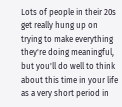Lots of people in their 20s get really hung up on trying to make everything they're doing meaningful, but you'll do well to think about this time in your life as a very short period in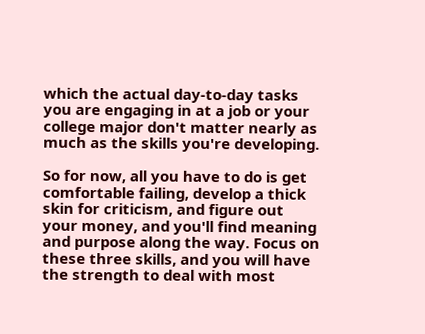which the actual day-to-day tasks you are engaging in at a job or your college major don't matter nearly as much as the skills you're developing.

So for now, all you have to do is get comfortable failing, develop a thick skin for criticism, and figure out your money, and you'll find meaning and purpose along the way. Focus on these three skills, and you will have the strength to deal with most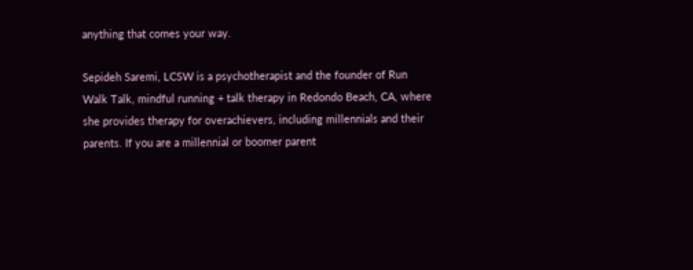anything that comes your way.

Sepideh Saremi, LCSW is a psychotherapist and the founder of Run Walk Talk, mindful running + talk therapy in Redondo Beach, CA, where she provides therapy for overachievers, including millennials and their parents. If you are a millennial or boomer parent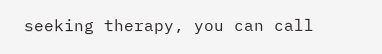seeking therapy, you can call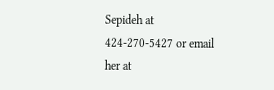Sepideh at 424-270-5427 or email her at